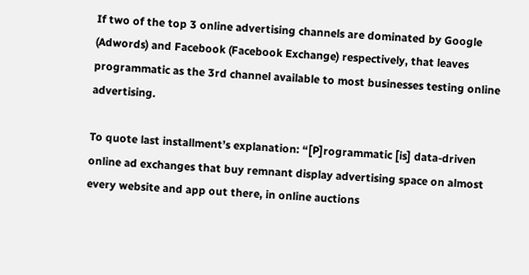If two of the top 3 online advertising channels are dominated by Google (Adwords) and Facebook (Facebook Exchange) respectively, that leaves programmatic as the 3rd channel available to most businesses testing online advertising.

To quote last installment’s explanation: “[P]rogrammatic [is] data-driven online ad exchanges that buy remnant display advertising space on almost every website and app out there, in online auctions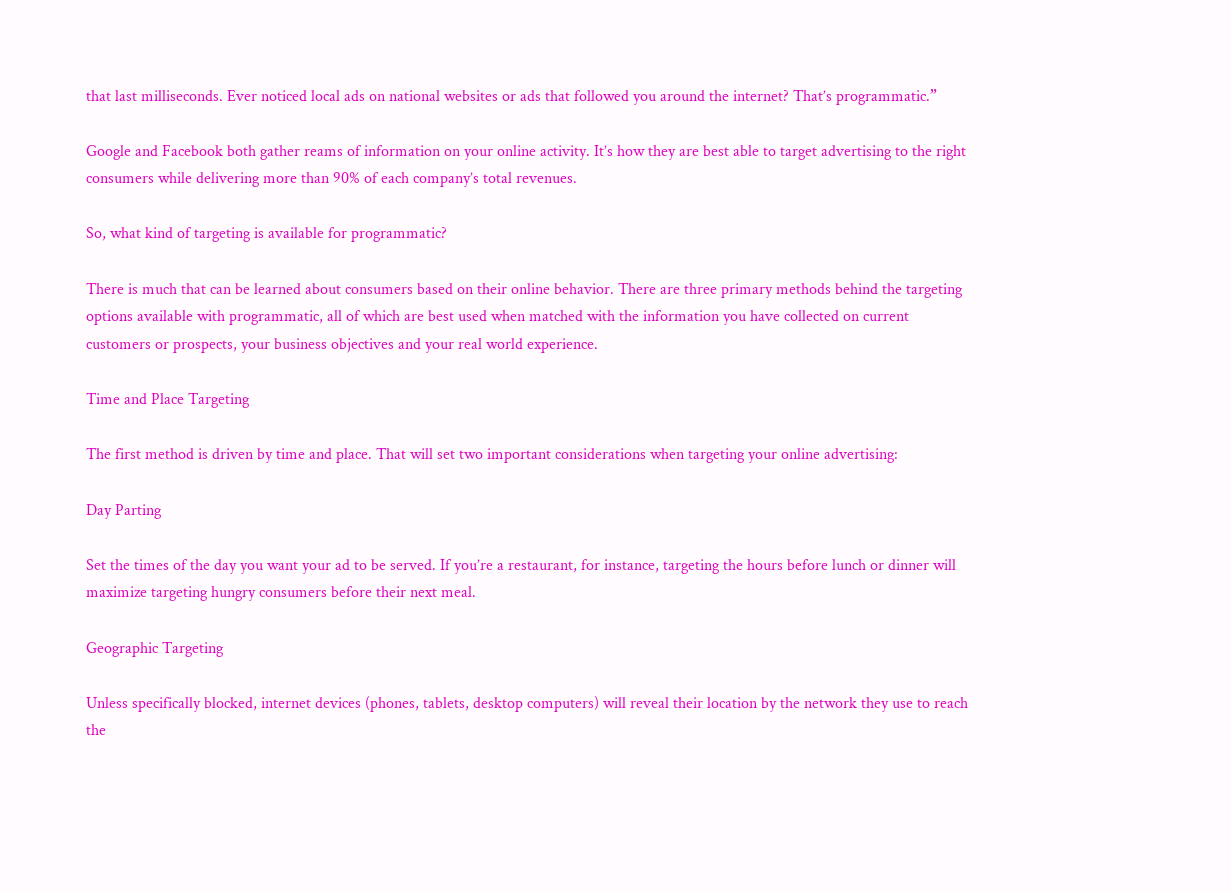that last milliseconds. Ever noticed local ads on national websites or ads that followed you around the internet? That’s programmatic.”

Google and Facebook both gather reams of information on your online activity. It’s how they are best able to target advertising to the right consumers while delivering more than 90% of each company’s total revenues.

So, what kind of targeting is available for programmatic?

There is much that can be learned about consumers based on their online behavior. There are three primary methods behind the targeting options available with programmatic, all of which are best used when matched with the information you have collected on current customers or prospects, your business objectives and your real world experience.

Time and Place Targeting

The first method is driven by time and place. That will set two important considerations when targeting your online advertising:

Day Parting

Set the times of the day you want your ad to be served. If you’re a restaurant, for instance, targeting the hours before lunch or dinner will maximize targeting hungry consumers before their next meal.

Geographic Targeting

Unless specifically blocked, internet devices (phones, tablets, desktop computers) will reveal their location by the network they use to reach the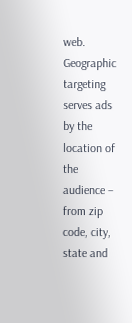web. Geographic targeting serves ads by the location of the audience – from zip code, city, state and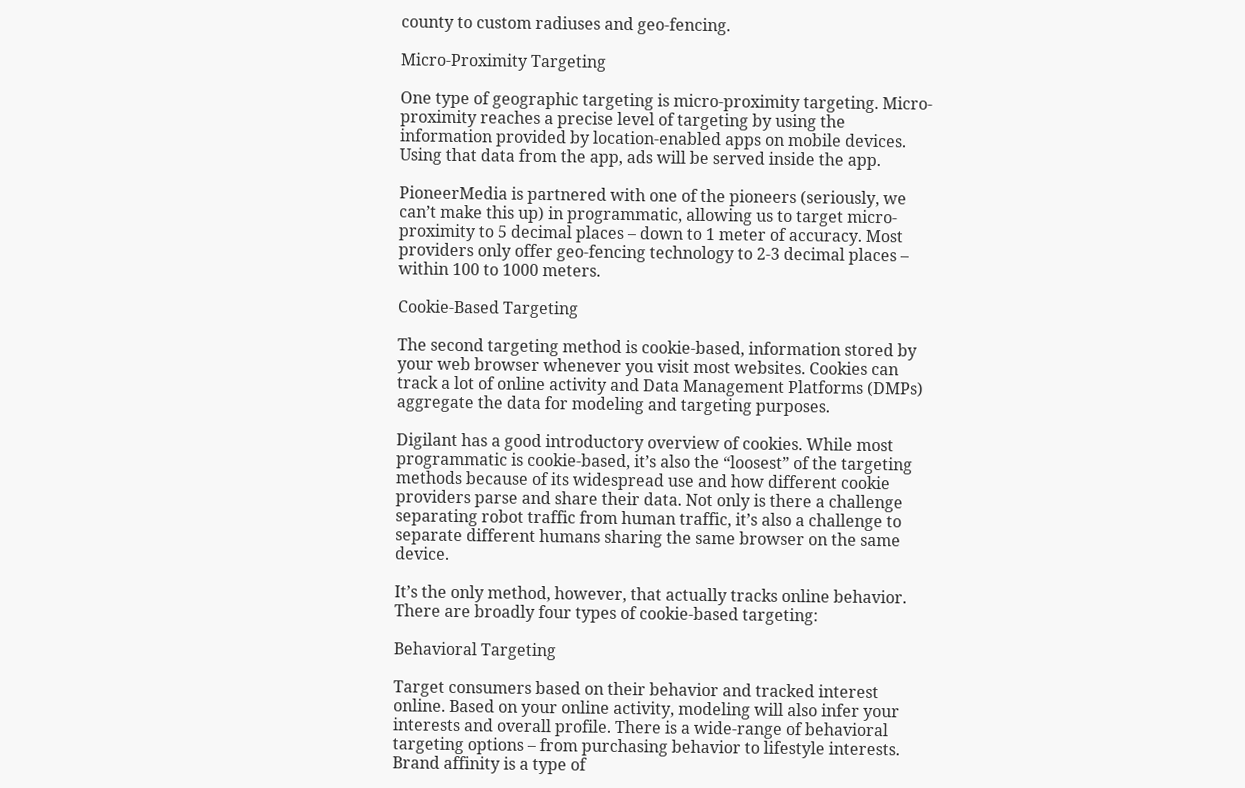county to custom radiuses and geo-fencing.

Micro-Proximity Targeting

One type of geographic targeting is micro-proximity targeting. Micro-proximity reaches a precise level of targeting by using the information provided by location-enabled apps on mobile devices. Using that data from the app, ads will be served inside the app.

PioneerMedia is partnered with one of the pioneers (seriously, we can’t make this up) in programmatic, allowing us to target micro-proximity to 5 decimal places – down to 1 meter of accuracy. Most providers only offer geo-fencing technology to 2-3 decimal places – within 100 to 1000 meters.

Cookie-Based Targeting

The second targeting method is cookie-based, information stored by your web browser whenever you visit most websites. Cookies can track a lot of online activity and Data Management Platforms (DMPs) aggregate the data for modeling and targeting purposes.

Digilant has a good introductory overview of cookies. While most programmatic is cookie-based, it’s also the “loosest” of the targeting methods because of its widespread use and how different cookie providers parse and share their data. Not only is there a challenge separating robot traffic from human traffic, it’s also a challenge to separate different humans sharing the same browser on the same device.

It’s the only method, however, that actually tracks online behavior. There are broadly four types of cookie-based targeting:

Behavioral Targeting

Target consumers based on their behavior and tracked interest online. Based on your online activity, modeling will also infer your interests and overall profile. There is a wide-range of behavioral targeting options – from purchasing behavior to lifestyle interests. Brand affinity is a type of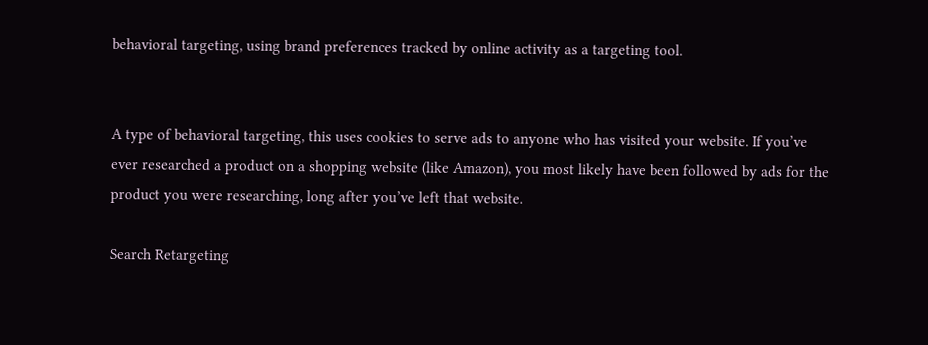behavioral targeting, using brand preferences tracked by online activity as a targeting tool.


A type of behavioral targeting, this uses cookies to serve ads to anyone who has visited your website. If you’ve ever researched a product on a shopping website (like Amazon), you most likely have been followed by ads for the product you were researching, long after you’ve left that website.

Search Retargeting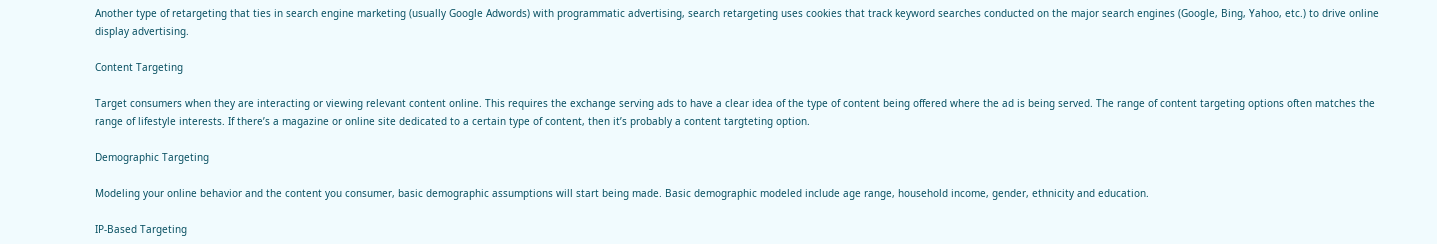Another type of retargeting that ties in search engine marketing (usually Google Adwords) with programmatic advertising, search retargeting uses cookies that track keyword searches conducted on the major search engines (Google, Bing, Yahoo, etc.) to drive online display advertising.

Content Targeting

Target consumers when they are interacting or viewing relevant content online. This requires the exchange serving ads to have a clear idea of the type of content being offered where the ad is being served. The range of content targeting options often matches the range of lifestyle interests. If there’s a magazine or online site dedicated to a certain type of content, then it’s probably a content targteting option.

Demographic Targeting

Modeling your online behavior and the content you consumer, basic demographic assumptions will start being made. Basic demographic modeled include age range, household income, gender, ethnicity and education.

IP-Based Targeting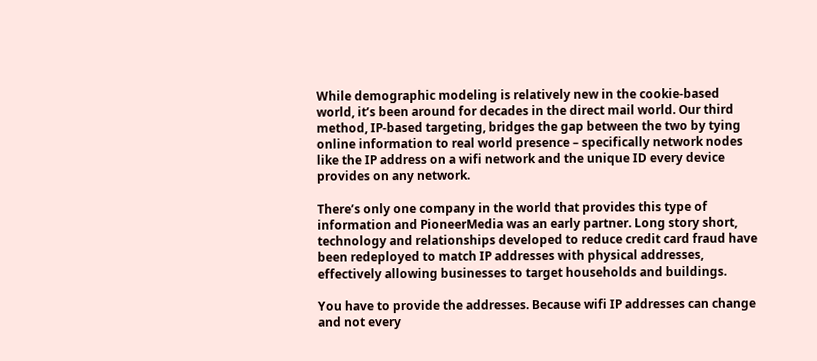While demographic modeling is relatively new in the cookie-based world, it’s been around for decades in the direct mail world. Our third method, IP-based targeting, bridges the gap between the two by tying online information to real world presence – specifically network nodes like the IP address on a wifi network and the unique ID every device provides on any network.

There’s only one company in the world that provides this type of information and PioneerMedia was an early partner. Long story short, technology and relationships developed to reduce credit card fraud have been redeployed to match IP addresses with physical addresses, effectively allowing businesses to target households and buildings.

You have to provide the addresses. Because wifi IP addresses can change and not every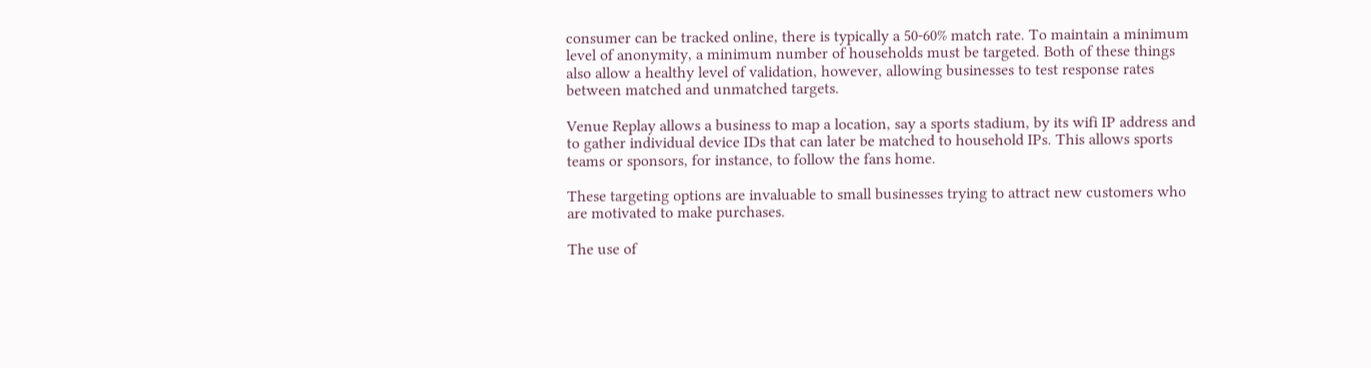consumer can be tracked online, there is typically a 50-60% match rate. To maintain a minimum level of anonymity, a minimum number of households must be targeted. Both of these things also allow a healthy level of validation, however, allowing businesses to test response rates between matched and unmatched targets.

Venue Replay allows a business to map a location, say a sports stadium, by its wifi IP address and to gather individual device IDs that can later be matched to household IPs. This allows sports teams or sponsors, for instance, to follow the fans home.

These targeting options are invaluable to small businesses trying to attract new customers who are motivated to make purchases.

The use of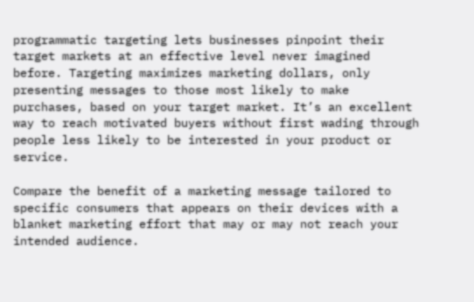programmatic targeting lets businesses pinpoint their target markets at an effective level never imagined before. Targeting maximizes marketing dollars, only presenting messages to those most likely to make purchases, based on your target market. It’s an excellent way to reach motivated buyers without first wading through people less likely to be interested in your product or service.

Compare the benefit of a marketing message tailored to specific consumers that appears on their devices with a blanket marketing effort that may or may not reach your intended audience.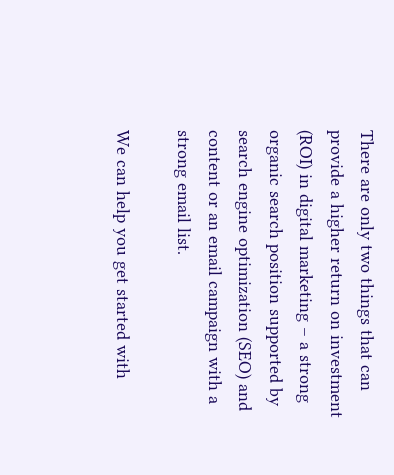There are only two things that can provide a higher return on investment (ROI) in digital marketing – a strong organic search position supported by search engine optimization (SEO) and content or an email campaign with a strong email list.

We can help you get started with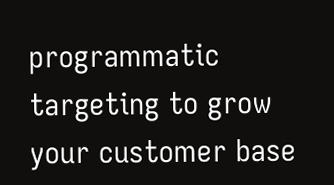programmatic targeting to grow your customer base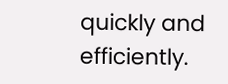quickly and efficiently.